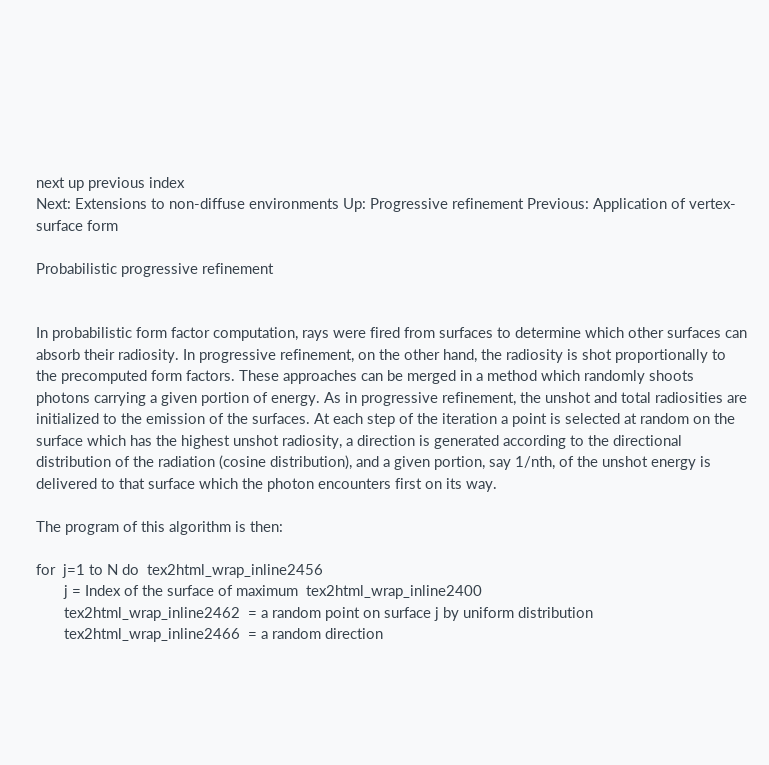next up previous index
Next: Extensions to non-diffuse environments Up: Progressive refinement Previous: Application of vertex-surface form

Probabilistic progressive refinement


In probabilistic form factor computation, rays were fired from surfaces to determine which other surfaces can absorb their radiosity. In progressive refinement, on the other hand, the radiosity is shot proportionally to the precomputed form factors. These approaches can be merged in a method which randomly shoots photons carrying a given portion of energy. As in progressive refinement, the unshot and total radiosities are initialized to the emission of the surfaces. At each step of the iteration a point is selected at random on the surface which has the highest unshot radiosity, a direction is generated according to the directional distribution of the radiation (cosine distribution), and a given portion, say 1/nth, of the unshot energy is delivered to that surface which the photon encounters first on its way.

The program of this algorithm is then:

for  j=1 to N do  tex2html_wrap_inline2456
       j = Index of the surface of maximum  tex2html_wrap_inline2400
       tex2html_wrap_inline2462  = a random point on surface j by uniform distribution
       tex2html_wrap_inline2466  = a random direction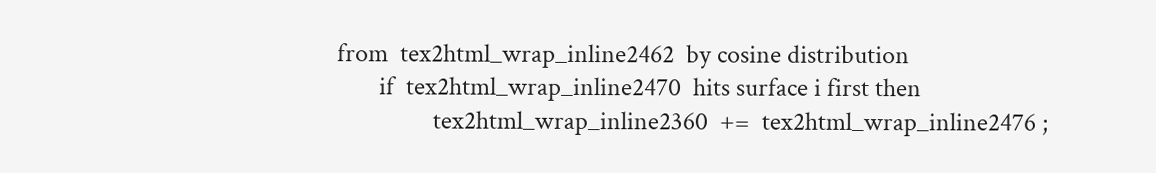from  tex2html_wrap_inline2462  by cosine distribution
       if  tex2html_wrap_inline2470  hits surface i first then
                tex2html_wrap_inline2360  +=  tex2html_wrap_inline2476 ;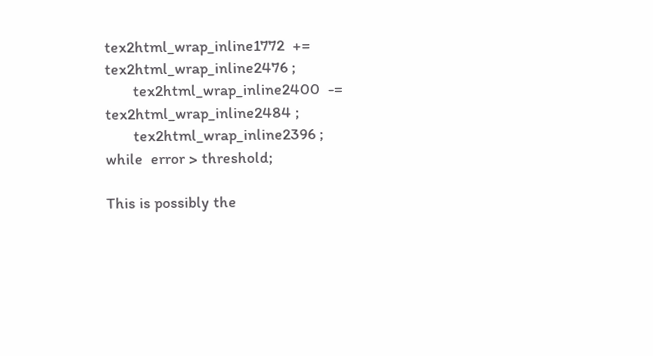tex2html_wrap_inline1772  +=  tex2html_wrap_inline2476 ;
       tex2html_wrap_inline2400  -=  tex2html_wrap_inline2484 ;
       tex2html_wrap_inline2396 ;
while  error > threshold;

This is possibly the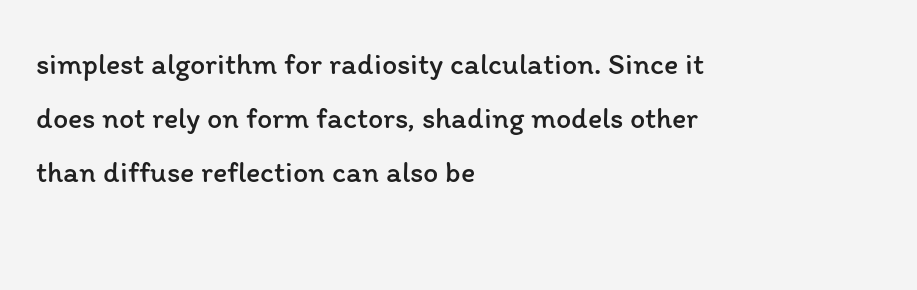simplest algorithm for radiosity calculation. Since it does not rely on form factors, shading models other than diffuse reflection can also be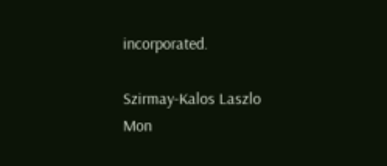incorporated.

Szirmay-Kalos Laszlo
Mon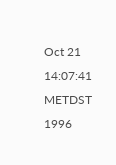Oct 21 14:07:41 METDST 1996